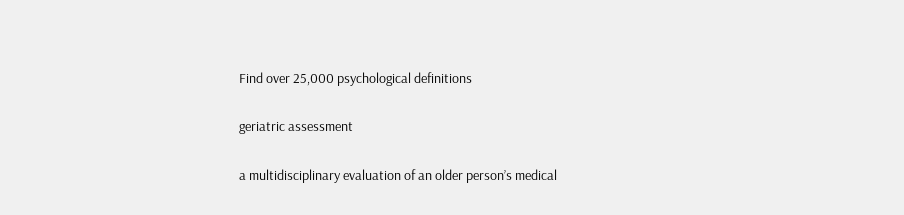Find over 25,000 psychological definitions

geriatric assessment

a multidisciplinary evaluation of an older person’s medical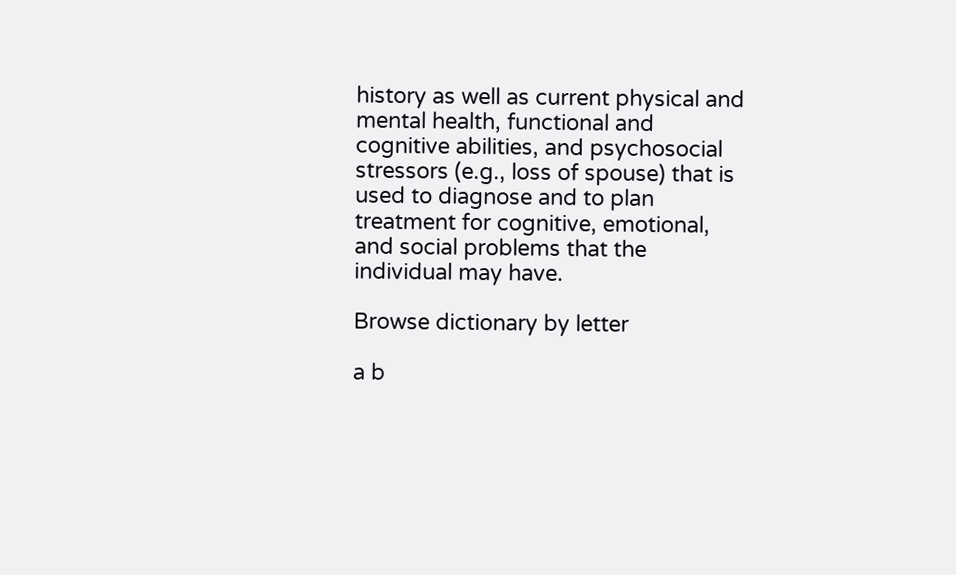history as well as current physical and mental health, functional and cognitive abilities, and psychosocial stressors (e.g., loss of spouse) that is used to diagnose and to plan treatment for cognitive, emotional, and social problems that the individual may have.

Browse dictionary by letter

a b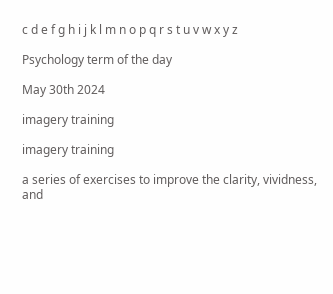c d e f g h i j k l m n o p q r s t u v w x y z

Psychology term of the day

May 30th 2024

imagery training

imagery training

a series of exercises to improve the clarity, vividness, and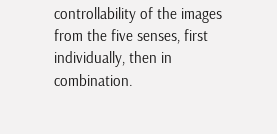controllability of the images from the five senses, first individually, then in combination.